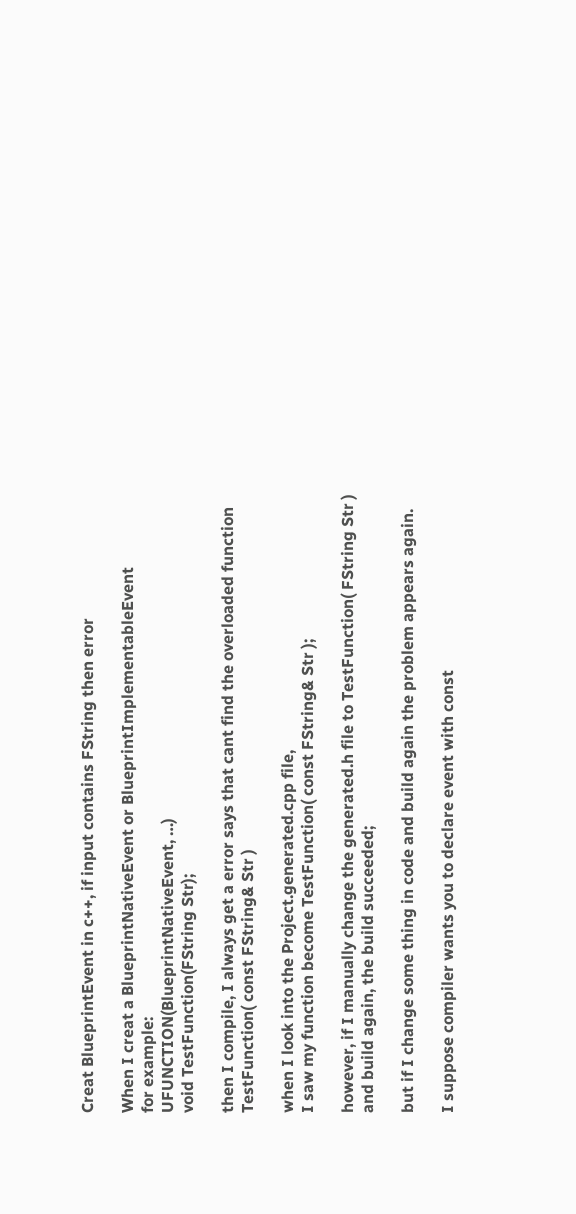Creat BlueprintEvent in c++, if input contains FString then error

When I creat a BlueprintNativeEvent or BlueprintImplementableEvent
for example:
UFUNCTION(BlueprintNativeEvent, …)
void TestFunction(FString Str);

then I compile, I always get a error says that cant find the overloaded function TestFunction( const FString& Str )

when I look into the Project.generated.cpp file,
I saw my function become TestFunction( const FString& Str );

however, if I manually change the generated.h file to TestFunction( FString Str ) and build again, the build succeeded;

but if I change some thing in code and build again the problem appears again.

I suppose compiler wants you to declare event with const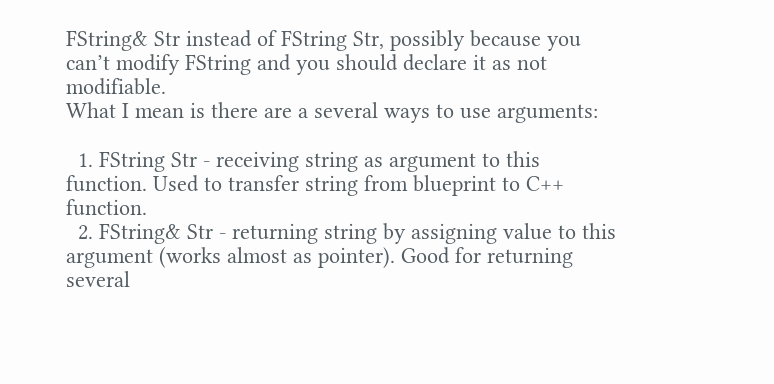FString& Str instead of FString Str, possibly because you can’t modify FString and you should declare it as not modifiable.
What I mean is there are a several ways to use arguments:

  1. FString Str - receiving string as argument to this function. Used to transfer string from blueprint to C++ function.
  2. FString& Str - returning string by assigning value to this argument (works almost as pointer). Good for returning several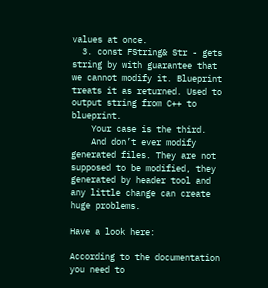values at once.
  3. const FString& Str - gets string by with guarantee that we cannot modify it. Blueprint treats it as returned. Used to output string from C++ to blueprint.
    Your case is the third.
    And don’t ever modify generated files. They are not supposed to be modified, they generated by header tool and any little change can create huge problems.

Have a look here:

According to the documentation you need to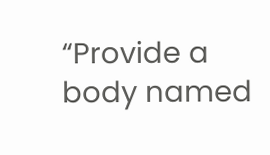“Provide a body named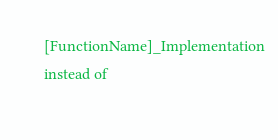[FunctionName]_Implementation instead of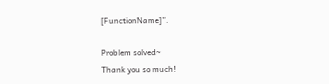[FunctionName]”.

Problem solved~
Thank you so much!